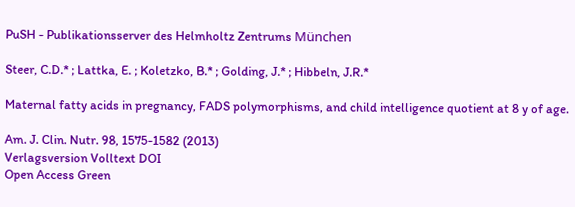PuSH - Publikationsserver des Helmholtz Zentrums München

Steer, C.D.* ; Lattka, E. ; Koletzko, B.* ; Golding, J.* ; Hibbeln, J.R.*

Maternal fatty acids in pregnancy, FADS polymorphisms, and child intelligence quotient at 8 y of age.

Am. J. Clin. Nutr. 98, 1575-1582 (2013)
Verlagsversion Volltext DOI
Open Access Green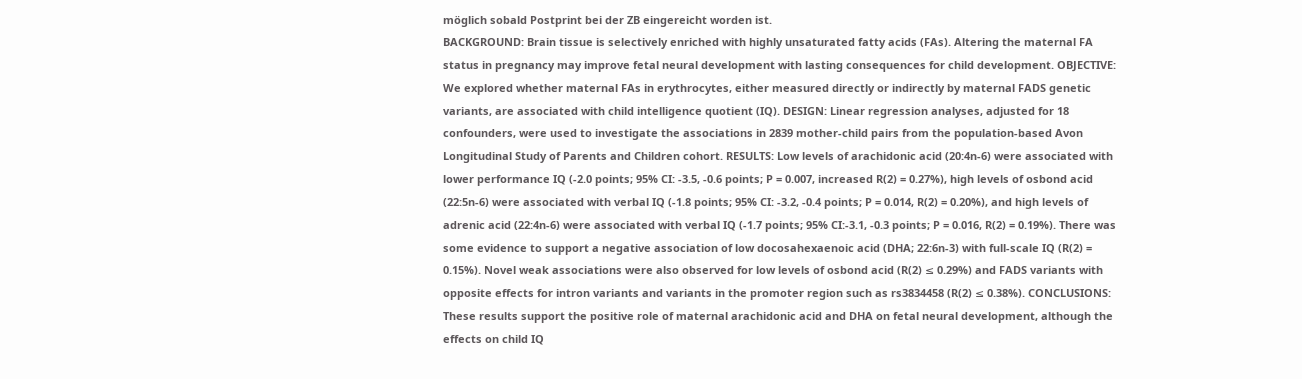möglich sobald Postprint bei der ZB eingereicht worden ist.
BACKGROUND: Brain tissue is selectively enriched with highly unsaturated fatty acids (FAs). Altering the maternal FA status in pregnancy may improve fetal neural development with lasting consequences for child development. OBJECTIVE: We explored whether maternal FAs in erythrocytes, either measured directly or indirectly by maternal FADS genetic variants, are associated with child intelligence quotient (IQ). DESIGN: Linear regression analyses, adjusted for 18 confounders, were used to investigate the associations in 2839 mother-child pairs from the population-based Avon Longitudinal Study of Parents and Children cohort. RESULTS: Low levels of arachidonic acid (20:4n-6) were associated with lower performance IQ (-2.0 points; 95% CI: -3.5, -0.6 points; P = 0.007, increased R(2) = 0.27%), high levels of osbond acid (22:5n-6) were associated with verbal IQ (-1.8 points; 95% CI: -3.2, -0.4 points; P = 0.014, R(2) = 0.20%), and high levels of adrenic acid (22:4n-6) were associated with verbal IQ (-1.7 points; 95% CI:-3.1, -0.3 points; P = 0.016, R(2) = 0.19%). There was some evidence to support a negative association of low docosahexaenoic acid (DHA; 22:6n-3) with full-scale IQ (R(2) = 0.15%). Novel weak associations were also observed for low levels of osbond acid (R(2) ≤ 0.29%) and FADS variants with opposite effects for intron variants and variants in the promoter region such as rs3834458 (R(2) ≤ 0.38%). CONCLUSIONS: These results support the positive role of maternal arachidonic acid and DHA on fetal neural development, although the effects on child IQ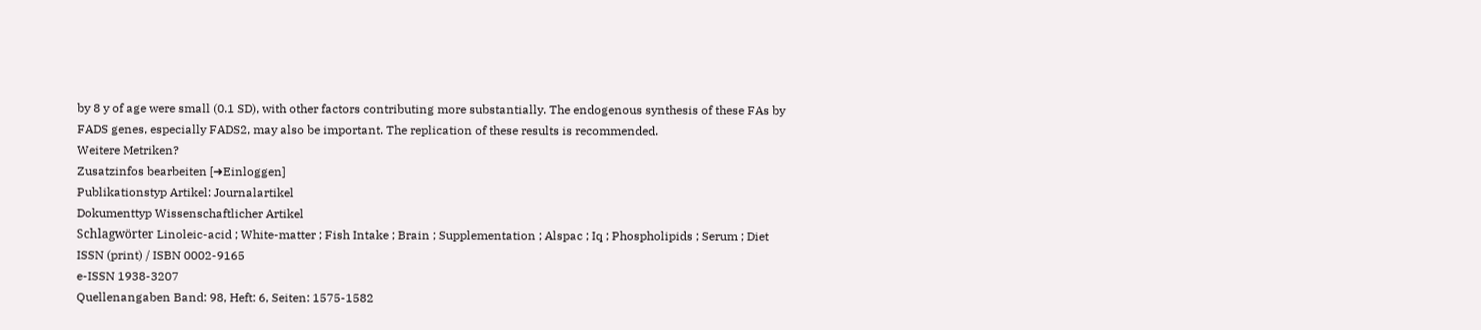by 8 y of age were small (0.1 SD), with other factors contributing more substantially. The endogenous synthesis of these FAs by FADS genes, especially FADS2, may also be important. The replication of these results is recommended.
Weitere Metriken?
Zusatzinfos bearbeiten [➜Einloggen]
Publikationstyp Artikel: Journalartikel
Dokumenttyp Wissenschaftlicher Artikel
Schlagwörter Linoleic-acid ; White-matter ; Fish Intake ; Brain ; Supplementation ; Alspac ; Iq ; Phospholipids ; Serum ; Diet
ISSN (print) / ISBN 0002-9165
e-ISSN 1938-3207
Quellenangaben Band: 98, Heft: 6, Seiten: 1575-1582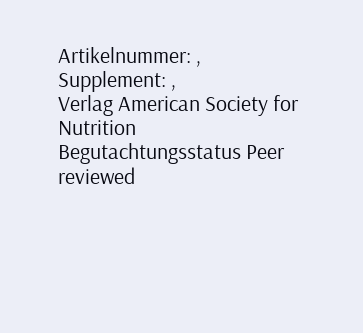Artikelnummer: , Supplement: ,
Verlag American Society for Nutrition
Begutachtungsstatus Peer reviewed